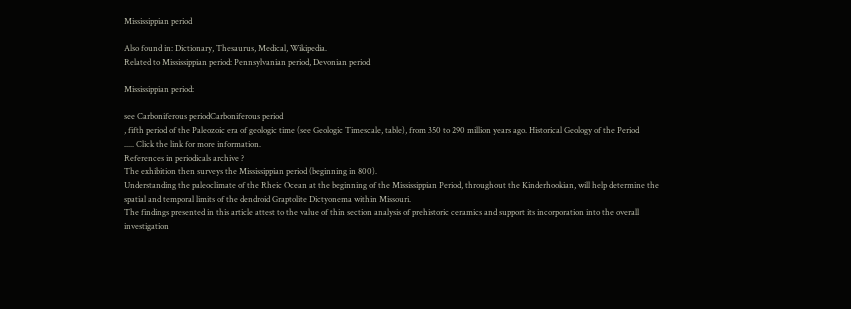Mississippian period

Also found in: Dictionary, Thesaurus, Medical, Wikipedia.
Related to Mississippian period: Pennsylvanian period, Devonian period

Mississippian period:

see Carboniferous periodCarboniferous period
, fifth period of the Paleozoic era of geologic time (see Geologic Timescale, table), from 350 to 290 million years ago. Historical Geology of the Period
..... Click the link for more information.
References in periodicals archive ?
The exhibition then surveys the Mississippian period (beginning in 800).
Understanding the paleoclimate of the Rheic Ocean at the beginning of the Mississippian Period, throughout the Kinderhookian, will help determine the spatial and temporal limits of the dendroid Graptolite Dictyonema within Missouri.
The findings presented in this article attest to the value of thin section analysis of prehistoric ceramics and support its incorporation into the overall investigation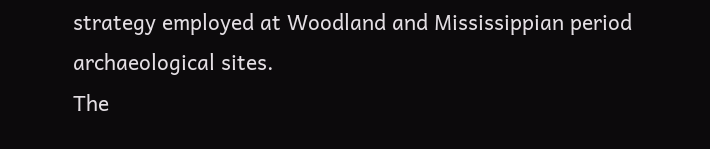strategy employed at Woodland and Mississippian period archaeological sites.
The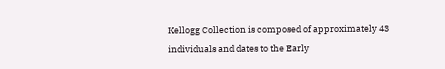Kellogg Collection is composed of approximately 43 individuals and dates to the Early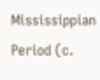Mississippian Period (c.